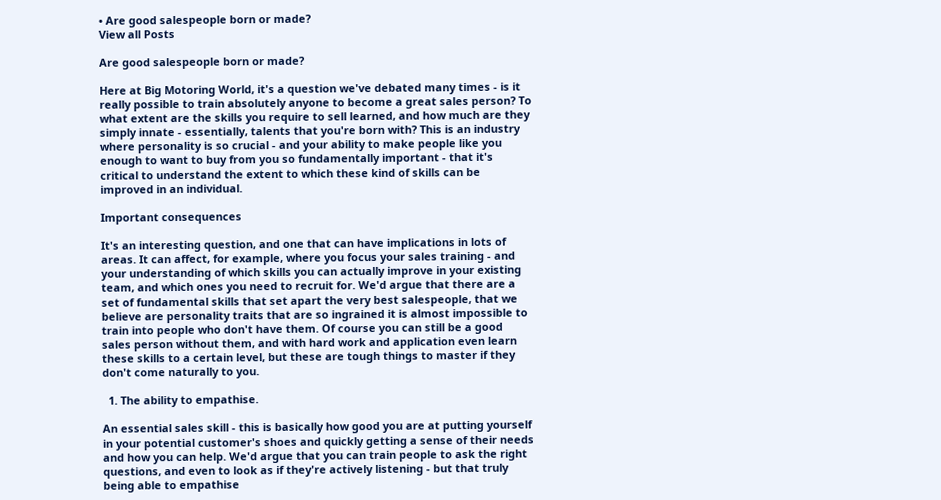• Are good salespeople born or made?
View all Posts

Are good salespeople born or made?

Here at Big Motoring World, it's a question we've debated many times - is it really possible to train absolutely anyone to become a great sales person? To what extent are the skills you require to sell learned, and how much are they simply innate - essentially, talents that you're born with? This is an industry where personality is so crucial - and your ability to make people like you enough to want to buy from you so fundamentally important - that it's critical to understand the extent to which these kind of skills can be improved in an individual.

Important consequences

It's an interesting question, and one that can have implications in lots of areas. It can affect, for example, where you focus your sales training - and your understanding of which skills you can actually improve in your existing team, and which ones you need to recruit for. We'd argue that there are a set of fundamental skills that set apart the very best salespeople, that we believe are personality traits that are so ingrained it is almost impossible to train into people who don't have them. Of course you can still be a good sales person without them, and with hard work and application even learn these skills to a certain level, but these are tough things to master if they don't come naturally to you.

  1. The ability to empathise.

An essential sales skill - this is basically how good you are at putting yourself in your potential customer's shoes and quickly getting a sense of their needs and how you can help. We'd argue that you can train people to ask the right questions, and even to look as if they're actively listening - but that truly being able to empathise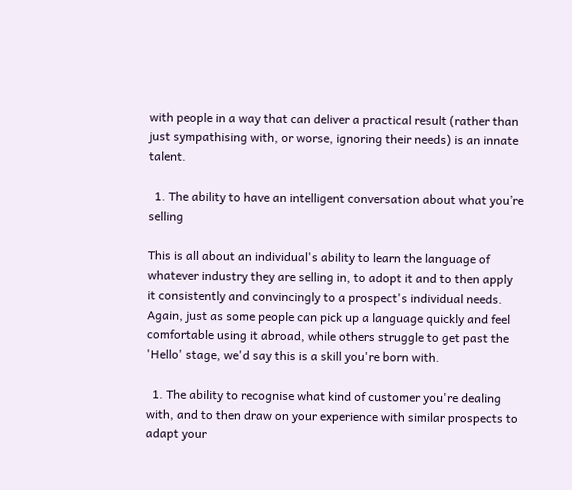with people in a way that can deliver a practical result (rather than just sympathising with, or worse, ignoring their needs) is an innate talent.

  1. The ability to have an intelligent conversation about what you’re selling

This is all about an individual's ability to learn the language of whatever industry they are selling in, to adopt it and to then apply it consistently and convincingly to a prospect's individual needs. Again, just as some people can pick up a language quickly and feel comfortable using it abroad, while others struggle to get past the 'Hello' stage, we'd say this is a skill you're born with.

  1. The ability to recognise what kind of customer you're dealing with, and to then draw on your experience with similar prospects to adapt your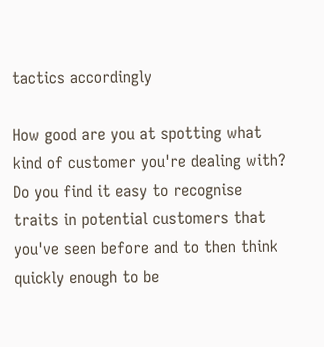tactics accordingly

How good are you at spotting what kind of customer you're dealing with? Do you find it easy to recognise traits in potential customers that you've seen before and to then think quickly enough to be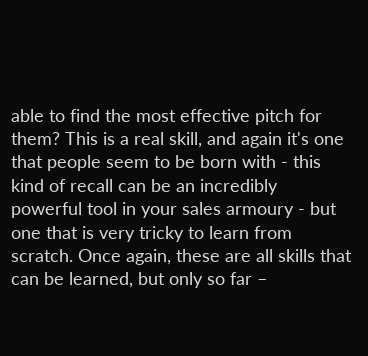able to find the most effective pitch for them? This is a real skill, and again it's one that people seem to be born with - this kind of recall can be an incredibly powerful tool in your sales armoury - but one that is very tricky to learn from scratch. Once again, these are all skills that can be learned, but only so far –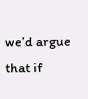we’d argue that if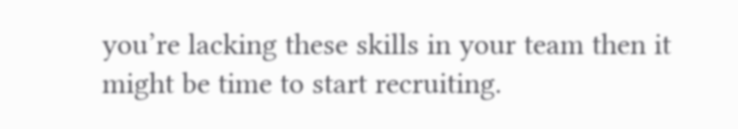you’re lacking these skills in your team then it might be time to start recruiting.